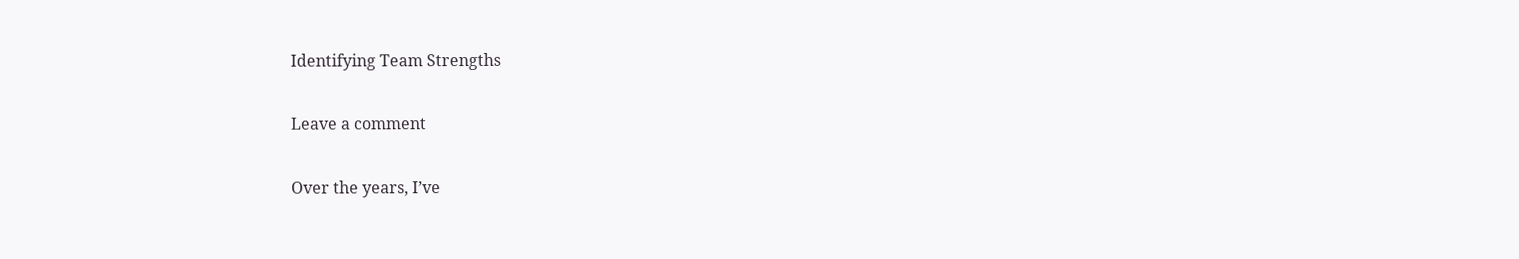Identifying Team Strengths

Leave a comment

Over the years, I’ve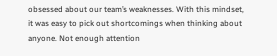obsessed about our team’s weaknesses. With this mindset, it was easy to pick out shortcomings when thinking about anyone. Not enough attention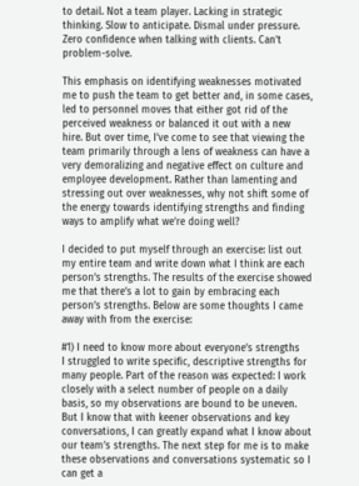to detail. Not a team player. Lacking in strategic thinking. Slow to anticipate. Dismal under pressure. Zero confidence when talking with clients. Can’t problem-solve.

This emphasis on identifying weaknesses motivated me to push the team to get better and, in some cases, led to personnel moves that either got rid of the perceived weakness or balanced it out with a new hire. But over time, I’ve come to see that viewing the team primarily through a lens of weakness can have a very demoralizing and negative effect on culture and employee development. Rather than lamenting and stressing out over weaknesses, why not shift some of the energy towards identifying strengths and finding ways to amplify what we’re doing well?

I decided to put myself through an exercise: list out my entire team and write down what I think are each person’s strengths. The results of the exercise showed me that there’s a lot to gain by embracing each person’s strengths. Below are some thoughts I came away with from the exercise:

#1) I need to know more about everyone’s strengths
I struggled to write specific, descriptive strengths for many people. Part of the reason was expected: I work closely with a select number of people on a daily basis, so my observations are bound to be uneven. But I know that with keener observations and key conversations, I can greatly expand what I know about our team’s strengths. The next step for me is to make these observations and conversations systematic so I can get a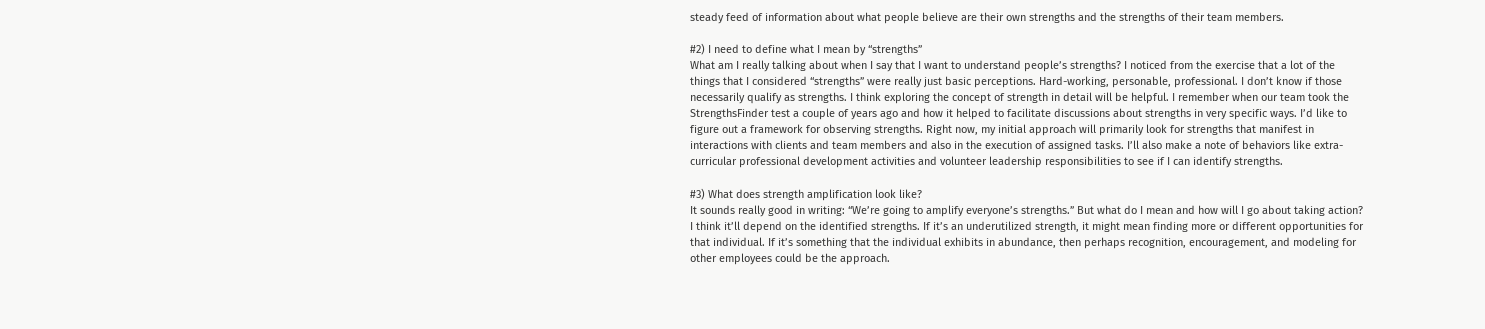steady feed of information about what people believe are their own strengths and the strengths of their team members.

#2) I need to define what I mean by “strengths”
What am I really talking about when I say that I want to understand people’s strengths? I noticed from the exercise that a lot of the things that I considered “strengths” were really just basic perceptions. Hard-working, personable, professional. I don’t know if those necessarily qualify as strengths. I think exploring the concept of strength in detail will be helpful. I remember when our team took the StrengthsFinder test a couple of years ago and how it helped to facilitate discussions about strengths in very specific ways. I’d like to figure out a framework for observing strengths. Right now, my initial approach will primarily look for strengths that manifest in interactions with clients and team members and also in the execution of assigned tasks. I’ll also make a note of behaviors like extra-curricular professional development activities and volunteer leadership responsibilities to see if I can identify strengths.

#3) What does strength amplification look like?
It sounds really good in writing: “We’re going to amplify everyone’s strengths.” But what do I mean and how will I go about taking action? I think it’ll depend on the identified strengths. If it’s an underutilized strength, it might mean finding more or different opportunities for that individual. If it’s something that the individual exhibits in abundance, then perhaps recognition, encouragement, and modeling for other employees could be the approach.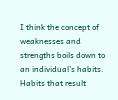I think the concept of weaknesses and strengths boils down to an individual’s habits. Habits that result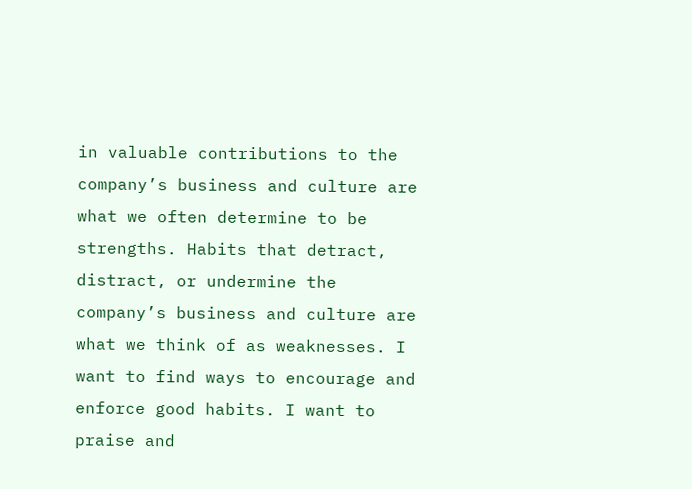in valuable contributions to the company’s business and culture are what we often determine to be strengths. Habits that detract, distract, or undermine the company’s business and culture are what we think of as weaknesses. I want to find ways to encourage and enforce good habits. I want to praise and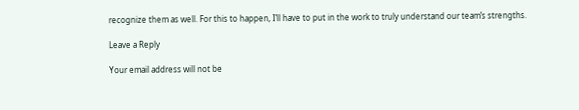recognize them as well. For this to happen, I’ll have to put in the work to truly understand our team’s strengths.

Leave a Reply

Your email address will not be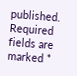published. Required fields are marked *